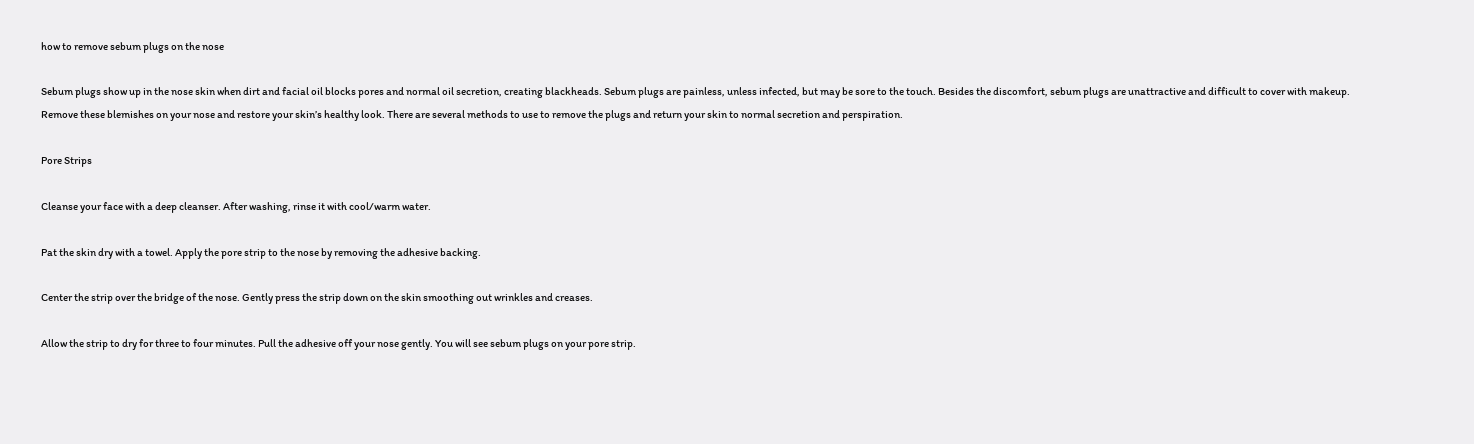how to remove sebum plugs on the nose

Sebum plugs show up in the nose skin when dirt and facial oil blocks pores and normal oil secretion, creating blackheads. Sebum plugs are painless, unless infected, but may be sore to the touch. Besides the discomfort, sebum plugs are unattractive and difficult to cover with makeup. Remove these blemishes on your nose and restore your skin’s healthy look. There are several methods to use to remove the plugs and return your skin to normal secretion and perspiration.

Pore Strips

Cleanse your face with a deep cleanser. After washing, rinse it with cool/warm water.

Pat the skin dry with a towel. Apply the pore strip to the nose by removing the adhesive backing.

Center the strip over the bridge of the nose. Gently press the strip down on the skin smoothing out wrinkles and creases.

Allow the strip to dry for three to four minutes. Pull the adhesive off your nose gently. You will see sebum plugs on your pore strip.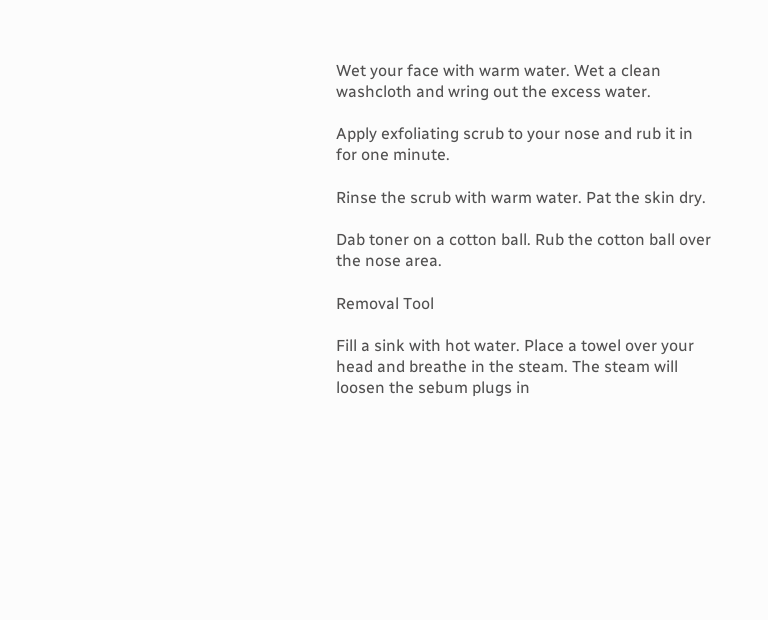Wet your face with warm water. Wet a clean washcloth and wring out the excess water.

Apply exfoliating scrub to your nose and rub it in for one minute.

Rinse the scrub with warm water. Pat the skin dry.

Dab toner on a cotton ball. Rub the cotton ball over the nose area.

Removal Tool

Fill a sink with hot water. Place a towel over your head and breathe in the steam. The steam will loosen the sebum plugs in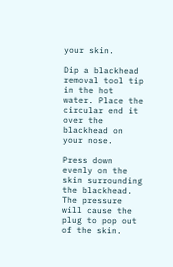your skin.

Dip a blackhead removal tool tip in the hot water. Place the circular end it over the blackhead on your nose.

Press down evenly on the skin surrounding the blackhead. The pressure will cause the plug to pop out of the skin.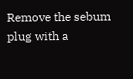Remove the sebum plug with a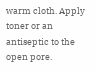warm cloth. Apply toner or an antiseptic to the open pore.